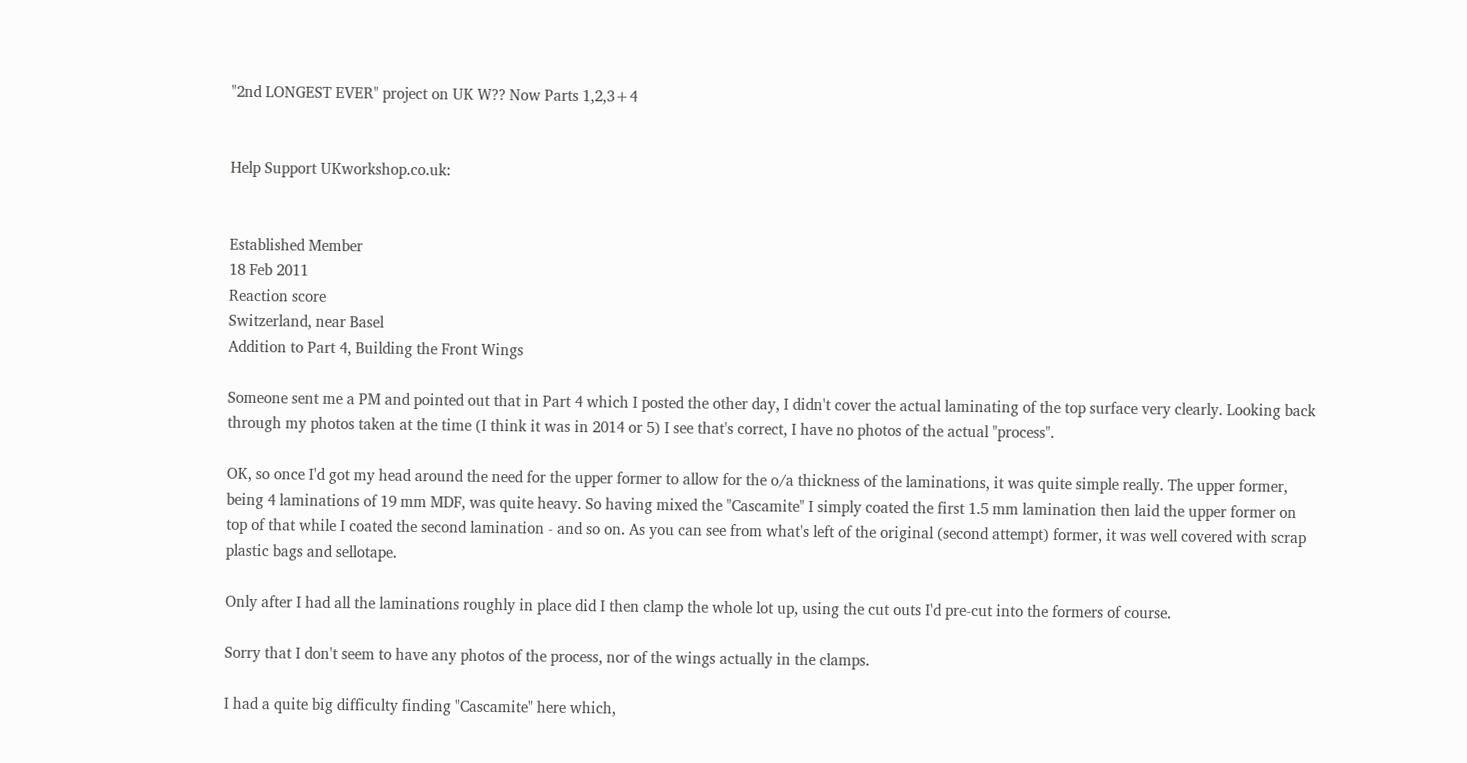"2nd LONGEST EVER" project on UK W?? Now Parts 1,2,3+4


Help Support UKworkshop.co.uk:


Established Member
18 Feb 2011
Reaction score
Switzerland, near Basel
Addition to Part 4, Building the Front Wings

Someone sent me a PM and pointed out that in Part 4 which I posted the other day, I didn't cover the actual laminating of the top surface very clearly. Looking back through my photos taken at the time (I think it was in 2014 or 5) I see that's correct, I have no photos of the actual "process".

OK, so once I'd got my head around the need for the upper former to allow for the o/a thickness of the laminations, it was quite simple really. The upper former, being 4 laminations of 19 mm MDF, was quite heavy. So having mixed the "Cascamite" I simply coated the first 1.5 mm lamination then laid the upper former on top of that while I coated the second lamination - and so on. As you can see from what's left of the original (second attempt) former, it was well covered with scrap plastic bags and sellotape.

Only after I had all the laminations roughly in place did I then clamp the whole lot up, using the cut outs I'd pre-cut into the formers of course.

Sorry that I don't seem to have any photos of the process, nor of the wings actually in the clamps.

I had a quite big difficulty finding "Cascamite" here which,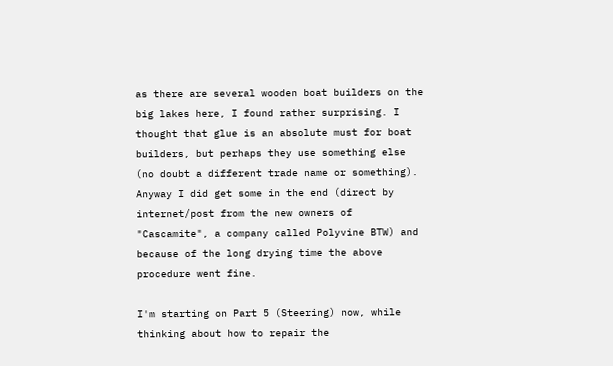as there are several wooden boat builders on the big lakes here, I found rather surprising. I thought that glue is an absolute must for boat builders, but perhaps they use something else (no doubt a different trade name or something). Anyway I did get some in the end (direct by internet/post from the new owners of "Cascamite", a company called Polyvine BTW) and because of the long drying time the above procedure went fine.

I'm starting on Part 5 (Steering) now, while thinking about how to repair the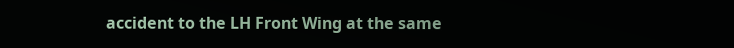accident to the LH Front Wing at the same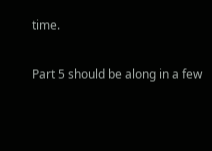time.

Part 5 should be along in a few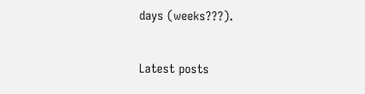days (weeks???).

Latest posts